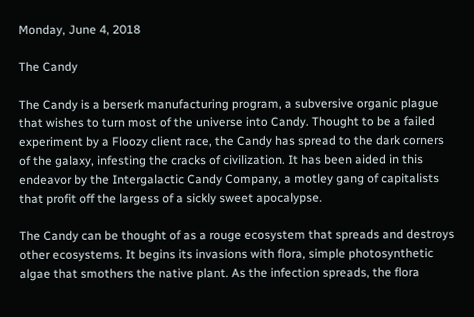Monday, June 4, 2018

The Candy

The Candy is a berserk manufacturing program, a subversive organic plague that wishes to turn most of the universe into Candy. Thought to be a failed experiment by a Floozy client race, the Candy has spread to the dark corners of the galaxy, infesting the cracks of civilization. It has been aided in this endeavor by the Intergalactic Candy Company, a motley gang of capitalists that profit off the largess of a sickly sweet apocalypse.

The Candy can be thought of as a rouge ecosystem that spreads and destroys other ecosystems. It begins its invasions with flora, simple photosynthetic algae that smothers the native plant. As the infection spreads, the flora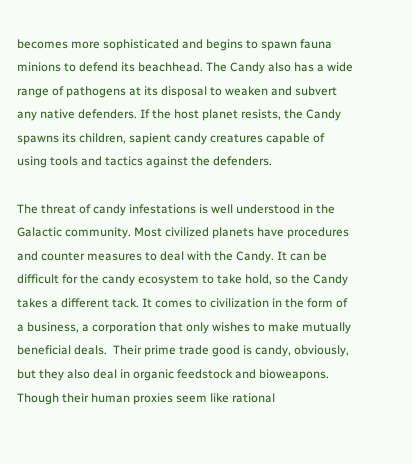becomes more sophisticated and begins to spawn fauna minions to defend its beachhead. The Candy also has a wide range of pathogens at its disposal to weaken and subvert any native defenders. If the host planet resists, the Candy spawns its children, sapient candy creatures capable of using tools and tactics against the defenders.

The threat of candy infestations is well understood in the Galactic community. Most civilized planets have procedures and counter measures to deal with the Candy. It can be difficult for the candy ecosystem to take hold, so the Candy takes a different tack. It comes to civilization in the form of a business, a corporation that only wishes to make mutually beneficial deals.  Their prime trade good is candy, obviously, but they also deal in organic feedstock and bioweapons. Though their human proxies seem like rational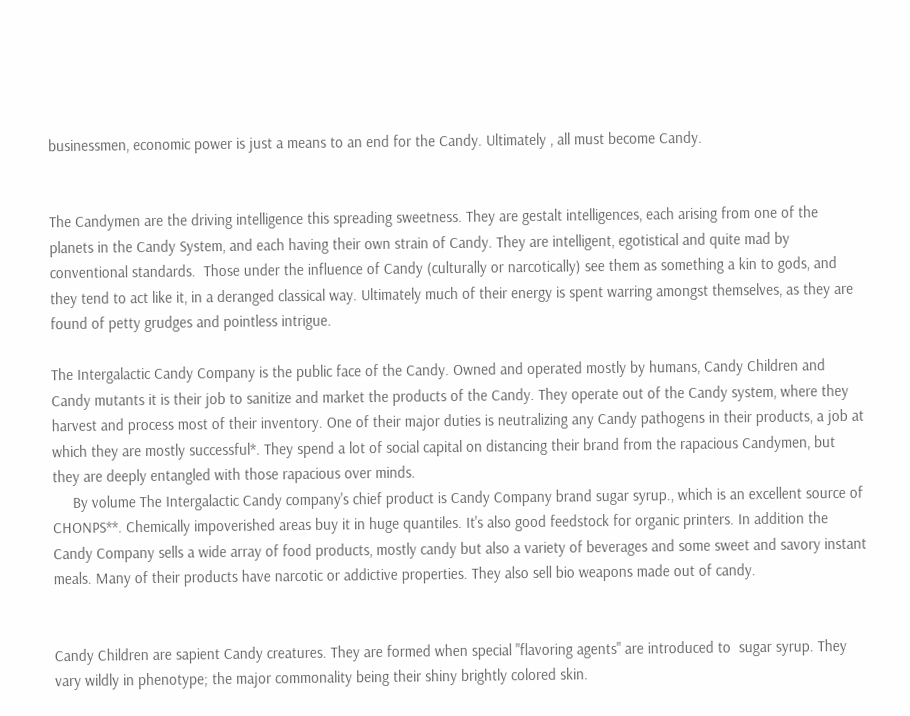businessmen, economic power is just a means to an end for the Candy. Ultimately , all must become Candy.


The Candymen are the driving intelligence this spreading sweetness. They are gestalt intelligences, each arising from one of the planets in the Candy System, and each having their own strain of Candy. They are intelligent, egotistical and quite mad by conventional standards.  Those under the influence of Candy (culturally or narcotically) see them as something a kin to gods, and they tend to act like it, in a deranged classical way. Ultimately much of their energy is spent warring amongst themselves, as they are found of petty grudges and pointless intrigue.

The Intergalactic Candy Company is the public face of the Candy. Owned and operated mostly by humans, Candy Children and Candy mutants it is their job to sanitize and market the products of the Candy. They operate out of the Candy system, where they harvest and process most of their inventory. One of their major duties is neutralizing any Candy pathogens in their products, a job at which they are mostly successful*. They spend a lot of social capital on distancing their brand from the rapacious Candymen, but they are deeply entangled with those rapacious over minds.
     By volume The Intergalactic Candy company's chief product is Candy Company brand sugar syrup., which is an excellent source of CHONPS**. Chemically impoverished areas buy it in huge quantiles. It's also good feedstock for organic printers. In addition the Candy Company sells a wide array of food products, mostly candy but also a variety of beverages and some sweet and savory instant meals. Many of their products have narcotic or addictive properties. They also sell bio weapons made out of candy.


Candy Children are sapient Candy creatures. They are formed when special "flavoring agents" are introduced to  sugar syrup. They vary wildly in phenotype; the major commonality being their shiny brightly colored skin.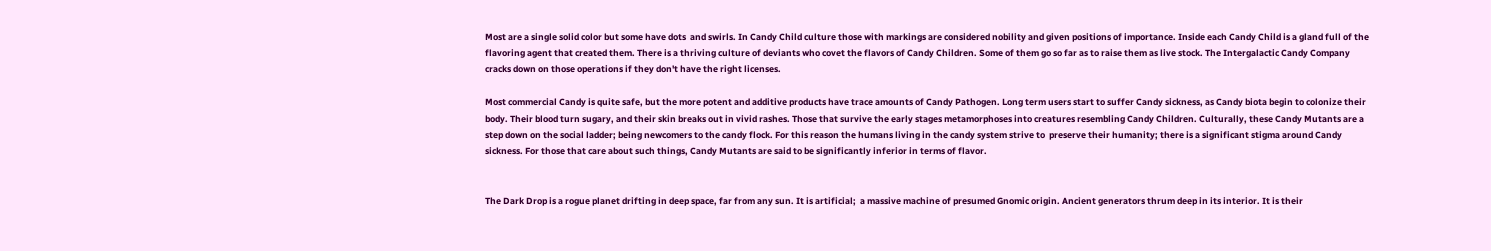Most are a single solid color but some have dots  and swirls. In Candy Child culture those with markings are considered nobility and given positions of importance. Inside each Candy Child is a gland full of the flavoring agent that created them. There is a thriving culture of deviants who covet the flavors of Candy Children. Some of them go so far as to raise them as live stock. The Intergalactic Candy Company cracks down on those operations if they don't have the right licenses.

Most commercial Candy is quite safe, but the more potent and additive products have trace amounts of Candy Pathogen. Long term users start to suffer Candy sickness, as Candy biota begin to colonize their body. Their blood turn sugary, and their skin breaks out in vivid rashes. Those that survive the early stages metamorphoses into creatures resembling Candy Children. Culturally, these Candy Mutants are a step down on the social ladder; being newcomers to the candy flock. For this reason the humans living in the candy system strive to  preserve their humanity; there is a significant stigma around Candy sickness. For those that care about such things, Candy Mutants are said to be significantly inferior in terms of flavor.


The Dark Drop is a rogue planet drifting in deep space, far from any sun. It is artificial;  a massive machine of presumed Gnomic origin. Ancient generators thrum deep in its interior. It is their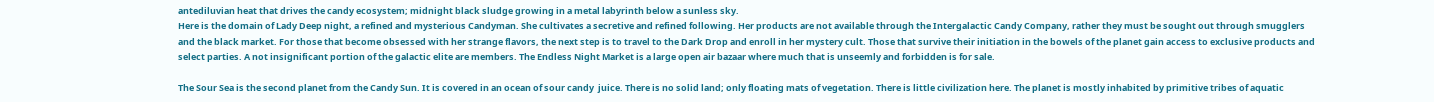antediluvian heat that drives the candy ecosystem; midnight black sludge growing in a metal labyrinth below a sunless sky.
Here is the domain of Lady Deep night, a refined and mysterious Candyman. She cultivates a secretive and refined following. Her products are not available through the Intergalactic Candy Company, rather they must be sought out through smugglers and the black market. For those that become obsessed with her strange flavors, the next step is to travel to the Dark Drop and enroll in her mystery cult. Those that survive their initiation in the bowels of the planet gain access to exclusive products and select parties. A not insignificant portion of the galactic elite are members. The Endless Night Market is a large open air bazaar where much that is unseemly and forbidden is for sale.

The Sour Sea is the second planet from the Candy Sun. It is covered in an ocean of sour candy  juice. There is no solid land; only floating mats of vegetation. There is little civilization here. The planet is mostly inhabited by primitive tribes of aquatic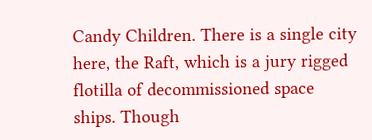Candy Children. There is a single city here, the Raft, which is a jury rigged flotilla of decommissioned space ships. Though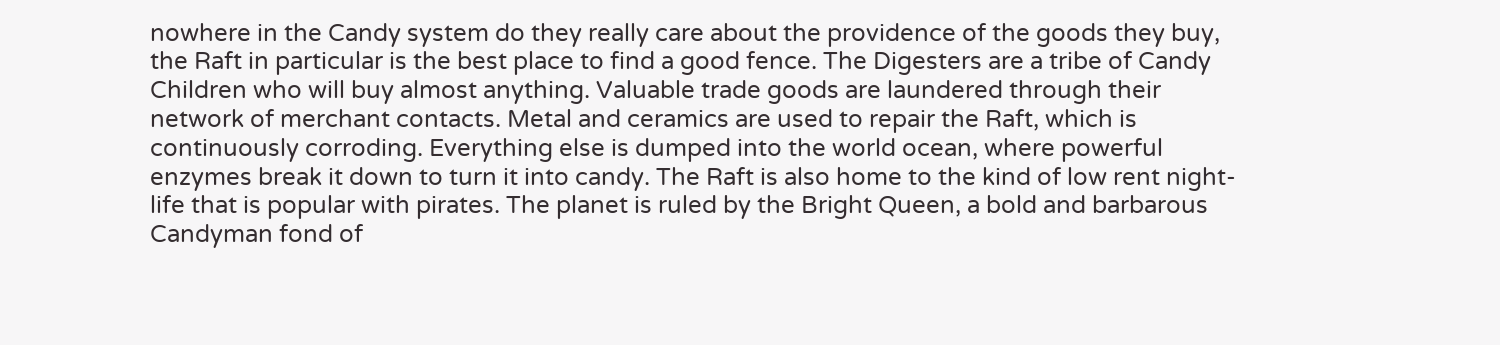nowhere in the Candy system do they really care about the providence of the goods they buy, the Raft in particular is the best place to find a good fence. The Digesters are a tribe of Candy Children who will buy almost anything. Valuable trade goods are laundered through their network of merchant contacts. Metal and ceramics are used to repair the Raft, which is continuously corroding. Everything else is dumped into the world ocean, where powerful enzymes break it down to turn it into candy. The Raft is also home to the kind of low rent night-life that is popular with pirates. The planet is ruled by the Bright Queen, a bold and barbarous Candyman fond of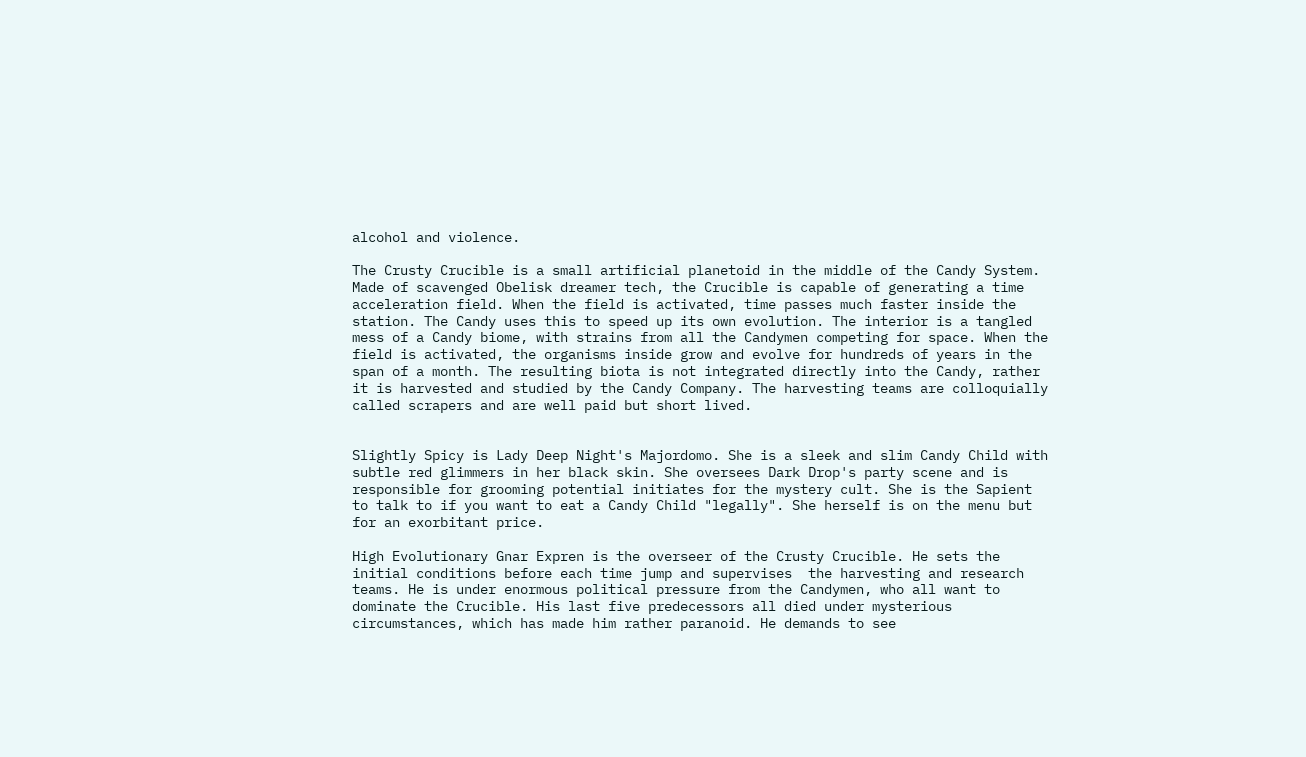alcohol and violence.

The Crusty Crucible is a small artificial planetoid in the middle of the Candy System. Made of scavenged Obelisk dreamer tech, the Crucible is capable of generating a time acceleration field. When the field is activated, time passes much faster inside the station. The Candy uses this to speed up its own evolution. The interior is a tangled mess of a Candy biome, with strains from all the Candymen competing for space. When the field is activated, the organisms inside grow and evolve for hundreds of years in the span of a month. The resulting biota is not integrated directly into the Candy, rather it is harvested and studied by the Candy Company. The harvesting teams are colloquially called scrapers and are well paid but short lived.


Slightly Spicy is Lady Deep Night's Majordomo. She is a sleek and slim Candy Child with subtle red glimmers in her black skin. She oversees Dark Drop's party scene and is responsible for grooming potential initiates for the mystery cult. She is the Sapient to talk to if you want to eat a Candy Child "legally". She herself is on the menu but for an exorbitant price.

High Evolutionary Gnar Expren is the overseer of the Crusty Crucible. He sets the initial conditions before each time jump and supervises  the harvesting and research teams. He is under enormous political pressure from the Candymen, who all want to dominate the Crucible. His last five predecessors all died under mysterious circumstances, which has made him rather paranoid. He demands to see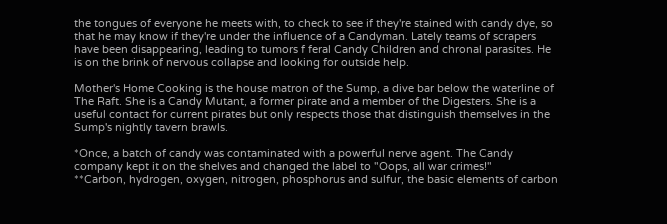the tongues of everyone he meets with, to check to see if they're stained with candy dye, so that he may know if they're under the influence of a Candyman. Lately teams of scrapers have been disappearing, leading to tumors f feral Candy Children and chronal parasites. He is on the brink of nervous collapse and looking for outside help.

Mother's Home Cooking is the house matron of the Sump, a dive bar below the waterline of The Raft. She is a Candy Mutant, a former pirate and a member of the Digesters. She is a useful contact for current pirates but only respects those that distinguish themselves in the Sump's nightly tavern brawls.

*Once, a batch of candy was contaminated with a powerful nerve agent. The Candy company kept it on the shelves and changed the label to "Oops, all war crimes!"
**Carbon, hydrogen, oxygen, nitrogen, phosphorus and sulfur, the basic elements of carbon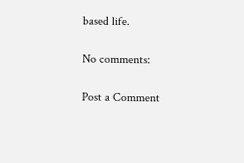based life.

No comments:

Post a Comment